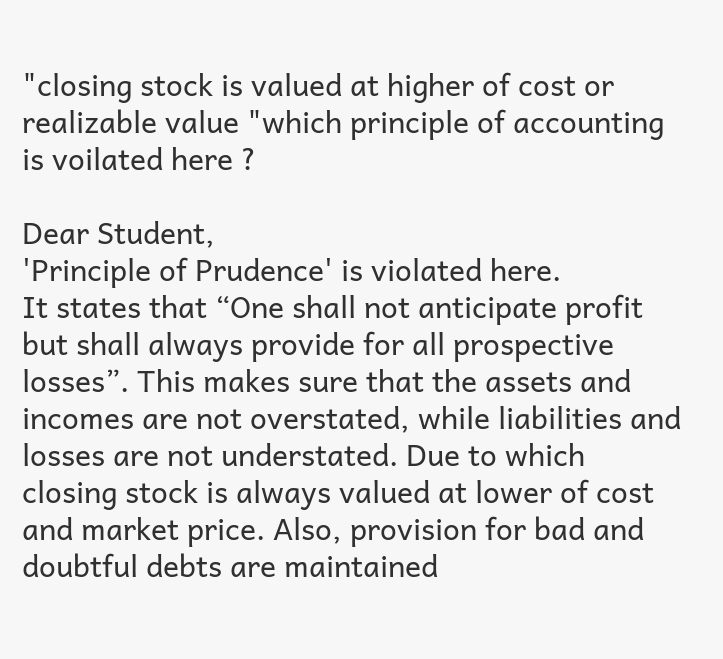"closing stock is valued at higher of cost or realizable value "which principle of accounting is voilated here ?

Dear Student,
'Principle of Prudence' is violated here.
It states that “One shall not anticipate profit but shall always provide for all prospective losses”. This makes sure that the assets and incomes are not overstated, while liabilities and losses are not understated. Due to which closing stock is always valued at lower of cost and market price. Also, provision for bad and doubtful debts are maintained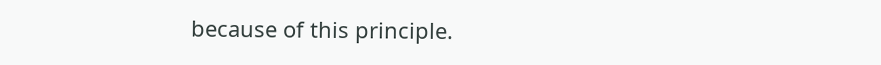because of this principle.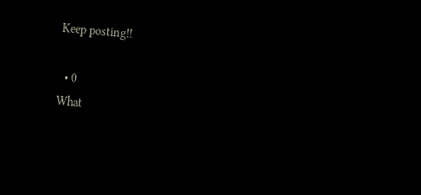Keep posting!!

  • 0
What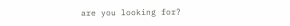are you looking for?